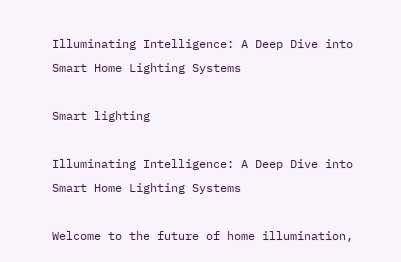Illuminating Intelligence: A Deep Dive into Smart Home Lighting Systems

Smart lighting

Illuminating Intelligence: A Deep Dive into Smart Home Lighting Systems

Welcome to the future of home illumination,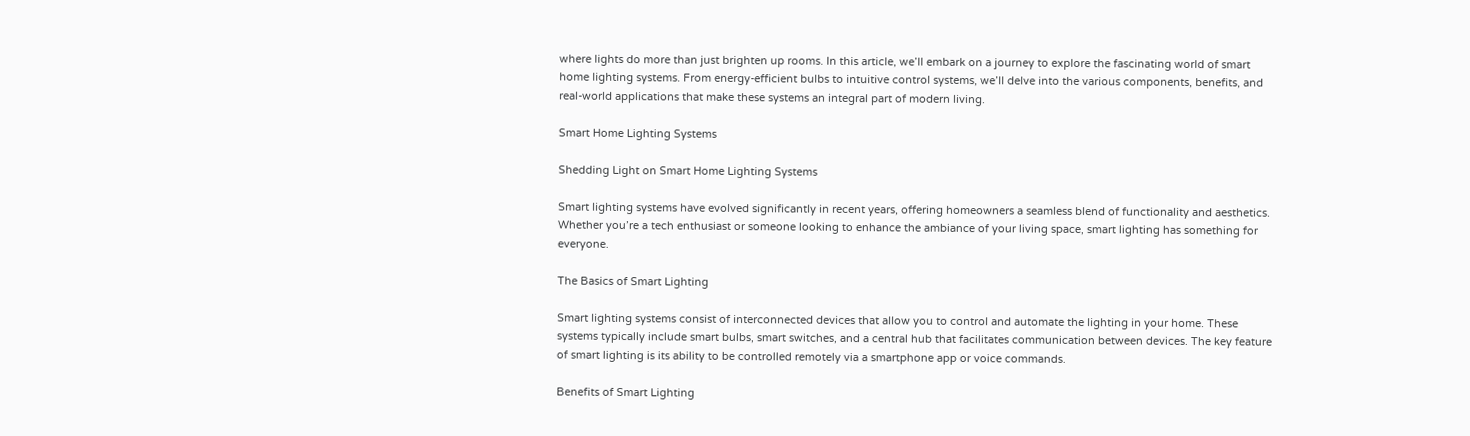where lights do more than just brighten up rooms. In this article, we’ll embark on a journey to explore the fascinating world of smart home lighting systems. From energy-efficient bulbs to intuitive control systems, we’ll delve into the various components, benefits, and real-world applications that make these systems an integral part of modern living.

Smart Home Lighting Systems

Shedding Light on Smart Home Lighting Systems

Smart lighting systems have evolved significantly in recent years, offering homeowners a seamless blend of functionality and aesthetics. Whether you’re a tech enthusiast or someone looking to enhance the ambiance of your living space, smart lighting has something for everyone.

The Basics of Smart Lighting

Smart lighting systems consist of interconnected devices that allow you to control and automate the lighting in your home. These systems typically include smart bulbs, smart switches, and a central hub that facilitates communication between devices. The key feature of smart lighting is its ability to be controlled remotely via a smartphone app or voice commands.

Benefits of Smart Lighting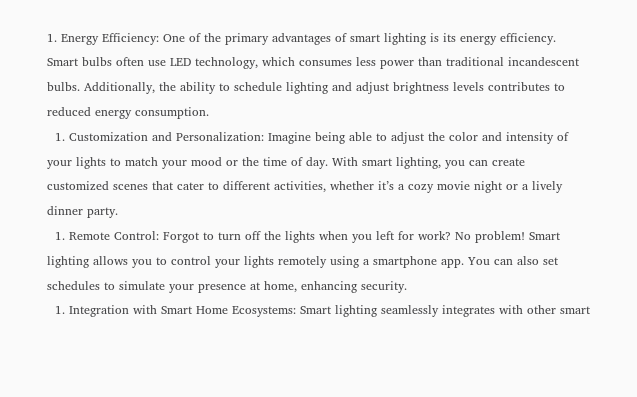1. Energy Efficiency: One of the primary advantages of smart lighting is its energy efficiency. Smart bulbs often use LED technology, which consumes less power than traditional incandescent bulbs. Additionally, the ability to schedule lighting and adjust brightness levels contributes to reduced energy consumption.
  1. Customization and Personalization: Imagine being able to adjust the color and intensity of your lights to match your mood or the time of day. With smart lighting, you can create customized scenes that cater to different activities, whether it’s a cozy movie night or a lively dinner party.
  1. Remote Control: Forgot to turn off the lights when you left for work? No problem! Smart lighting allows you to control your lights remotely using a smartphone app. You can also set schedules to simulate your presence at home, enhancing security.
  1. Integration with Smart Home Ecosystems: Smart lighting seamlessly integrates with other smart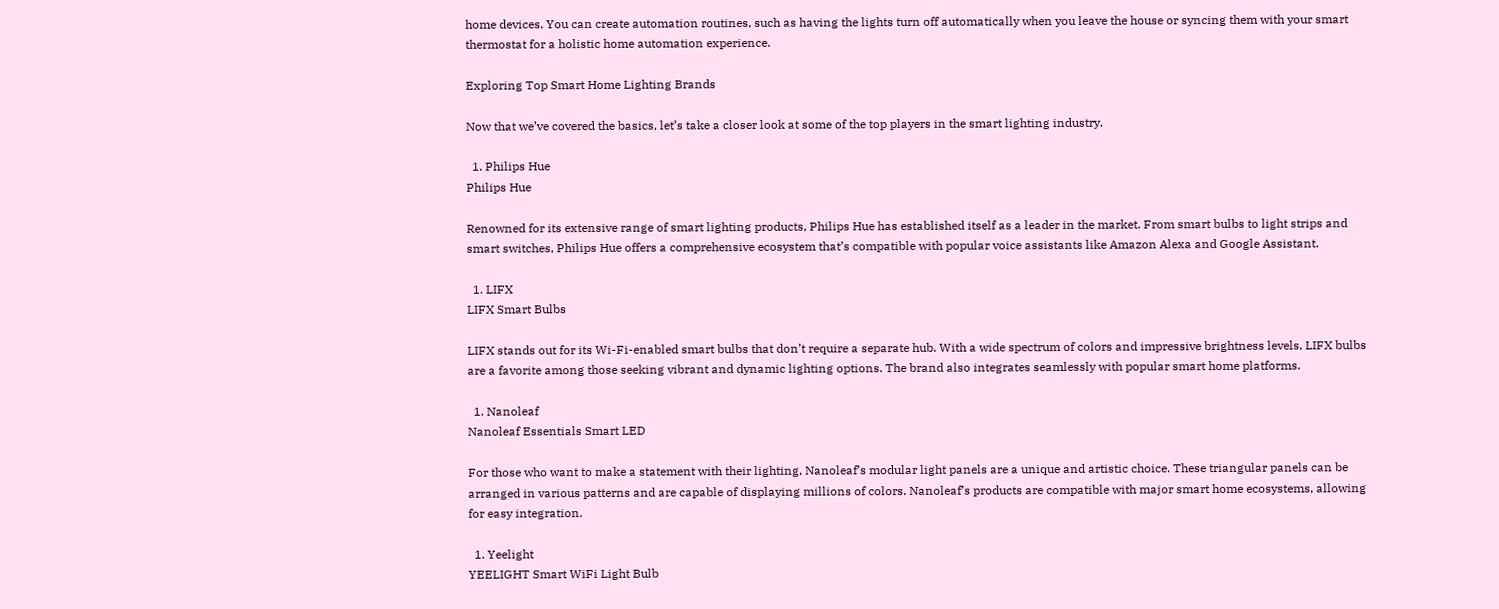home devices. You can create automation routines, such as having the lights turn off automatically when you leave the house or syncing them with your smart thermostat for a holistic home automation experience.

Exploring Top Smart Home Lighting Brands

Now that we’ve covered the basics, let’s take a closer look at some of the top players in the smart lighting industry.

  1. Philips Hue
Philips Hue

Renowned for its extensive range of smart lighting products, Philips Hue has established itself as a leader in the market. From smart bulbs to light strips and smart switches, Philips Hue offers a comprehensive ecosystem that’s compatible with popular voice assistants like Amazon Alexa and Google Assistant.

  1. LIFX
LIFX Smart Bulbs

LIFX stands out for its Wi-Fi-enabled smart bulbs that don’t require a separate hub. With a wide spectrum of colors and impressive brightness levels, LIFX bulbs are a favorite among those seeking vibrant and dynamic lighting options. The brand also integrates seamlessly with popular smart home platforms.

  1. Nanoleaf
Nanoleaf Essentials Smart LED

For those who want to make a statement with their lighting, Nanoleaf’s modular light panels are a unique and artistic choice. These triangular panels can be arranged in various patterns and are capable of displaying millions of colors. Nanoleaf’s products are compatible with major smart home ecosystems, allowing for easy integration.

  1. Yeelight
YEELIGHT Smart WiFi Light Bulb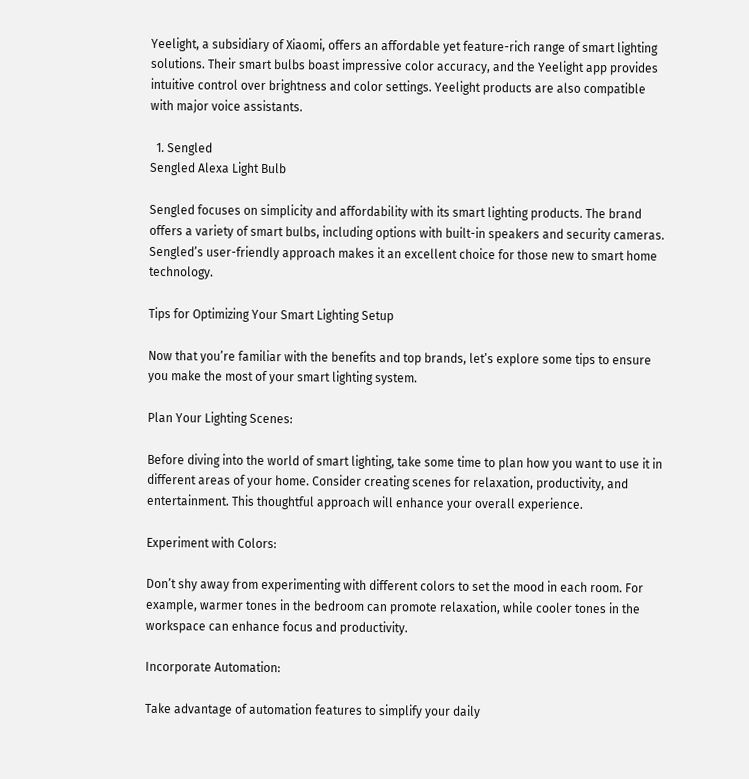Yeelight, a subsidiary of Xiaomi, offers an affordable yet feature-rich range of smart lighting solutions. Their smart bulbs boast impressive color accuracy, and the Yeelight app provides intuitive control over brightness and color settings. Yeelight products are also compatible with major voice assistants.

  1. Sengled
Sengled Alexa Light Bulb

Sengled focuses on simplicity and affordability with its smart lighting products. The brand offers a variety of smart bulbs, including options with built-in speakers and security cameras. Sengled’s user-friendly approach makes it an excellent choice for those new to smart home technology.

Tips for Optimizing Your Smart Lighting Setup

Now that you’re familiar with the benefits and top brands, let’s explore some tips to ensure you make the most of your smart lighting system.

Plan Your Lighting Scenes:

Before diving into the world of smart lighting, take some time to plan how you want to use it in different areas of your home. Consider creating scenes for relaxation, productivity, and entertainment. This thoughtful approach will enhance your overall experience.

Experiment with Colors:

Don’t shy away from experimenting with different colors to set the mood in each room. For example, warmer tones in the bedroom can promote relaxation, while cooler tones in the workspace can enhance focus and productivity.

Incorporate Automation:

Take advantage of automation features to simplify your daily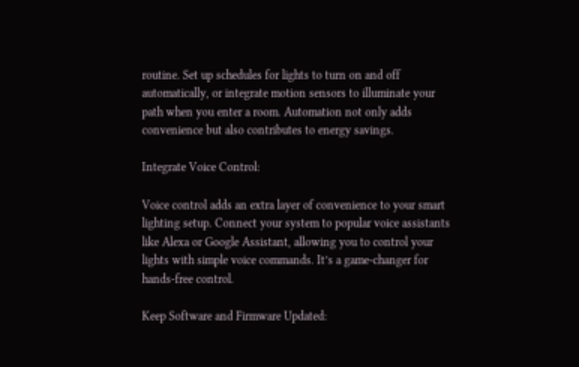routine. Set up schedules for lights to turn on and off automatically, or integrate motion sensors to illuminate your path when you enter a room. Automation not only adds convenience but also contributes to energy savings.

Integrate Voice Control:

Voice control adds an extra layer of convenience to your smart lighting setup. Connect your system to popular voice assistants like Alexa or Google Assistant, allowing you to control your lights with simple voice commands. It’s a game-changer for hands-free control.

Keep Software and Firmware Updated: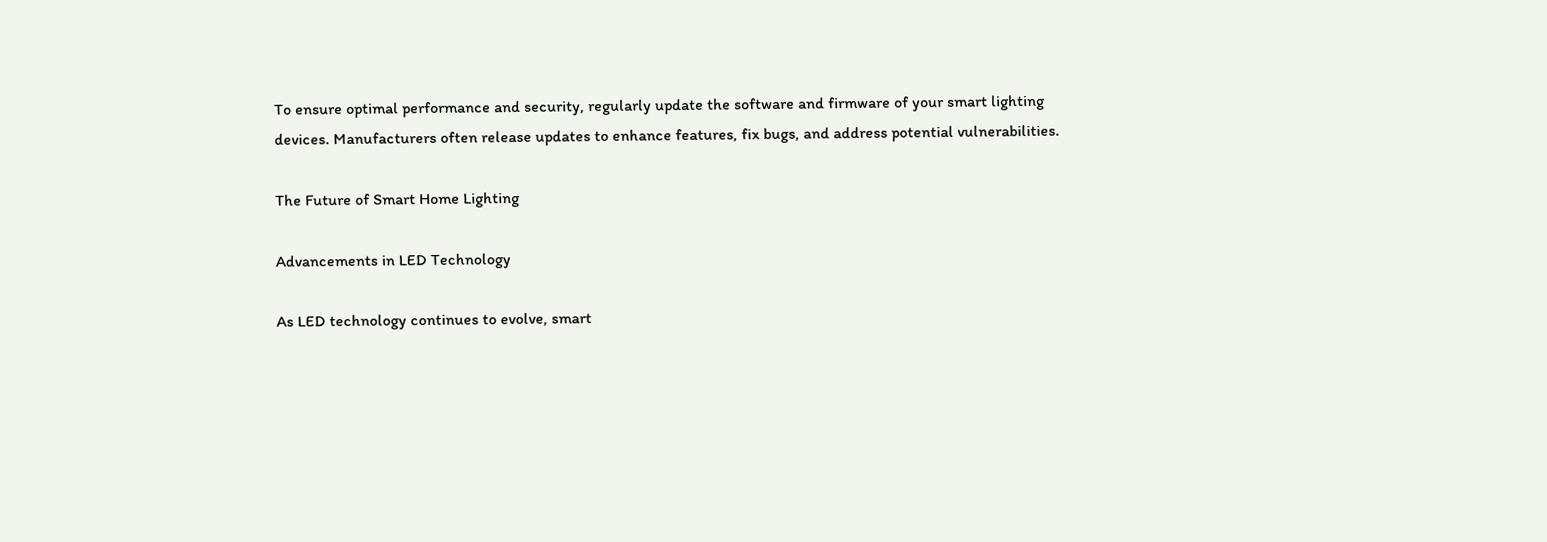To ensure optimal performance and security, regularly update the software and firmware of your smart lighting devices. Manufacturers often release updates to enhance features, fix bugs, and address potential vulnerabilities.

The Future of Smart Home Lighting

Advancements in LED Technology

As LED technology continues to evolve, smart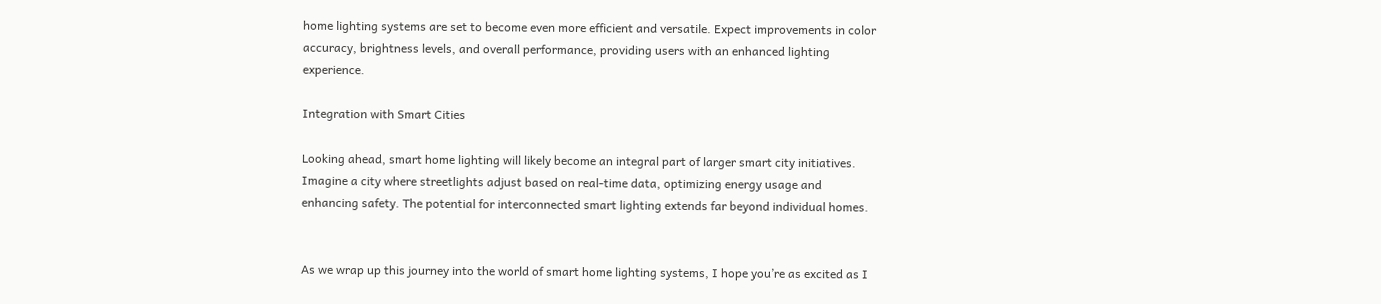home lighting systems are set to become even more efficient and versatile. Expect improvements in color accuracy, brightness levels, and overall performance, providing users with an enhanced lighting experience.

Integration with Smart Cities

Looking ahead, smart home lighting will likely become an integral part of larger smart city initiatives. Imagine a city where streetlights adjust based on real-time data, optimizing energy usage and enhancing safety. The potential for interconnected smart lighting extends far beyond individual homes.


As we wrap up this journey into the world of smart home lighting systems, I hope you’re as excited as I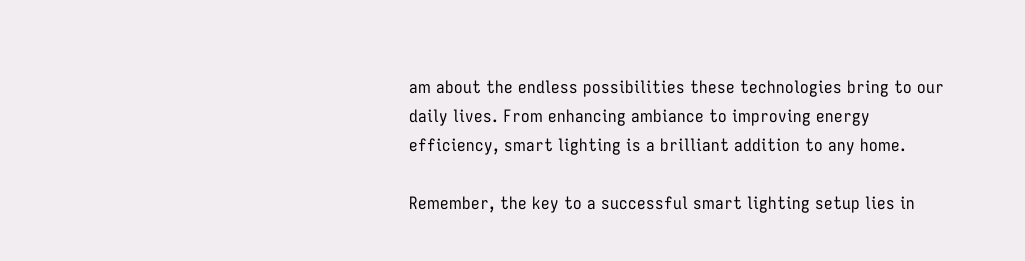am about the endless possibilities these technologies bring to our daily lives. From enhancing ambiance to improving energy efficiency, smart lighting is a brilliant addition to any home.

Remember, the key to a successful smart lighting setup lies in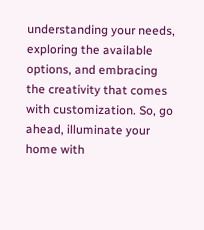understanding your needs, exploring the available options, and embracing the creativity that comes with customization. So, go ahead, illuminate your home with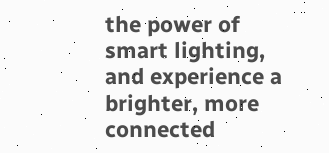the power of smart lighting, and experience a brighter, more connected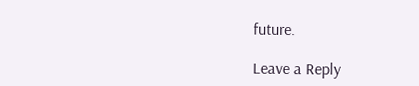future.

Leave a Reply